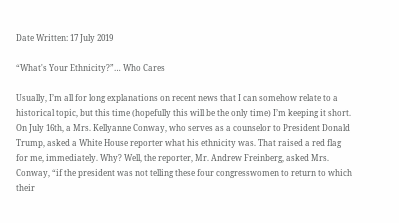Date Written: 17 July 2019

“What's Your Ethnicity?”… Who Cares

Usually, I’m all for long explanations on recent news that I can somehow relate to a historical topic, but this time (hopefully this will be the only time) I’m keeping it short. On July 16th, a Mrs. Kellyanne Conway, who serves as a counselor to President Donald Trump, asked a White House reporter what his ethnicity was. That raised a red flag for me, immediately. Why? Well, the reporter, Mr. Andrew Freinberg, asked Mrs. Conway, “if the president was not telling these four congresswomen to return to which their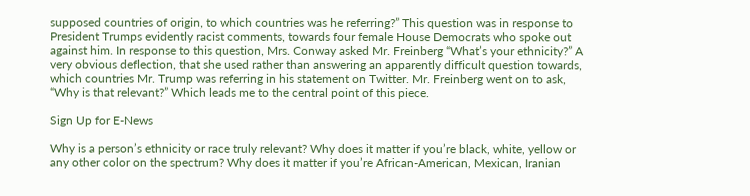supposed countries of origin, to which countries was he referring?” This question was in response to President Trumps evidently racist comments, towards four female House Democrats who spoke out against him. In response to this question, Mrs. Conway asked Mr. Freinberg “What’s your ethnicity?” A very obvious deflection, that she used rather than answering an apparently difficult question towards, which countries Mr. Trump was referring in his statement on Twitter. Mr. Freinberg went on to ask, “Why is that relevant?” Which leads me to the central point of this piece.

Sign Up for E-News

Why is a person’s ethnicity or race truly relevant? Why does it matter if you’re black, white, yellow or any other color on the spectrum? Why does it matter if you’re African-American, Mexican, Iranian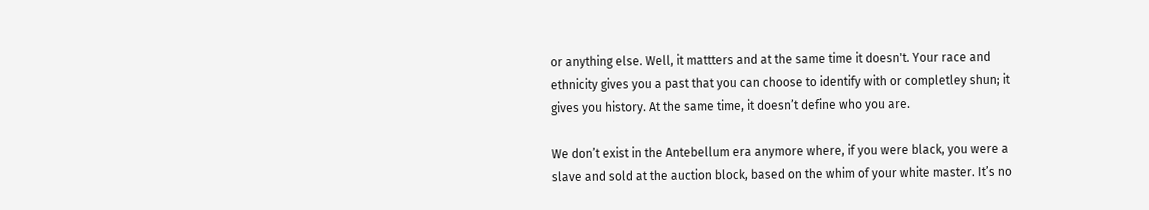or anything else. Well, it mattters and at the same time it doesn't. Your race and ethnicity gives you a past that you can choose to identify with or completley shun; it gives you history. At the same time, it doesn’t define who you are.

We don’t exist in the Antebellum era anymore where, if you were black, you were a slave and sold at the auction block, based on the whim of your white master. It’s no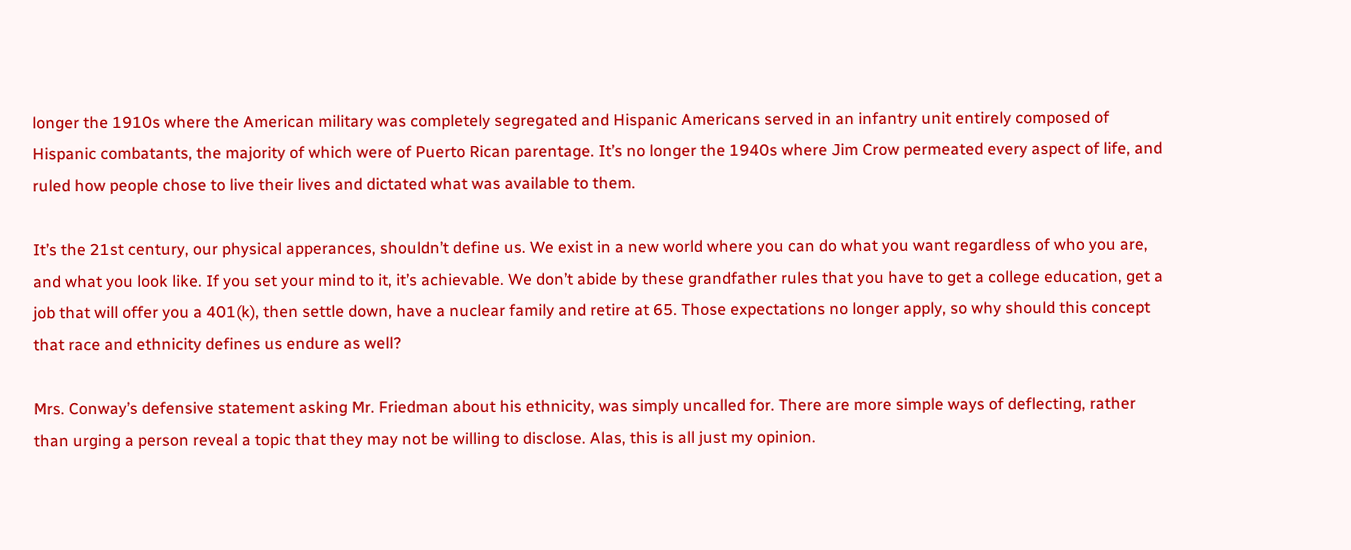longer the 1910s where the American military was completely segregated and Hispanic Americans served in an infantry unit entirely composed of Hispanic combatants, the majority of which were of Puerto Rican parentage. It’s no longer the 1940s where Jim Crow permeated every aspect of life, and ruled how people chose to live their lives and dictated what was available to them.

It’s the 21st century, our physical apperances, shouldn’t define us. We exist in a new world where you can do what you want regardless of who you are, and what you look like. If you set your mind to it, it’s achievable. We don’t abide by these grandfather rules that you have to get a college education, get a job that will offer you a 401(k), then settle down, have a nuclear family and retire at 65. Those expectations no longer apply, so why should this concept that race and ethnicity defines us endure as well?

Mrs. Conway’s defensive statement asking Mr. Friedman about his ethnicity, was simply uncalled for. There are more simple ways of deflecting, rather than urging a person reveal a topic that they may not be willing to disclose. Alas, this is all just my opinion.